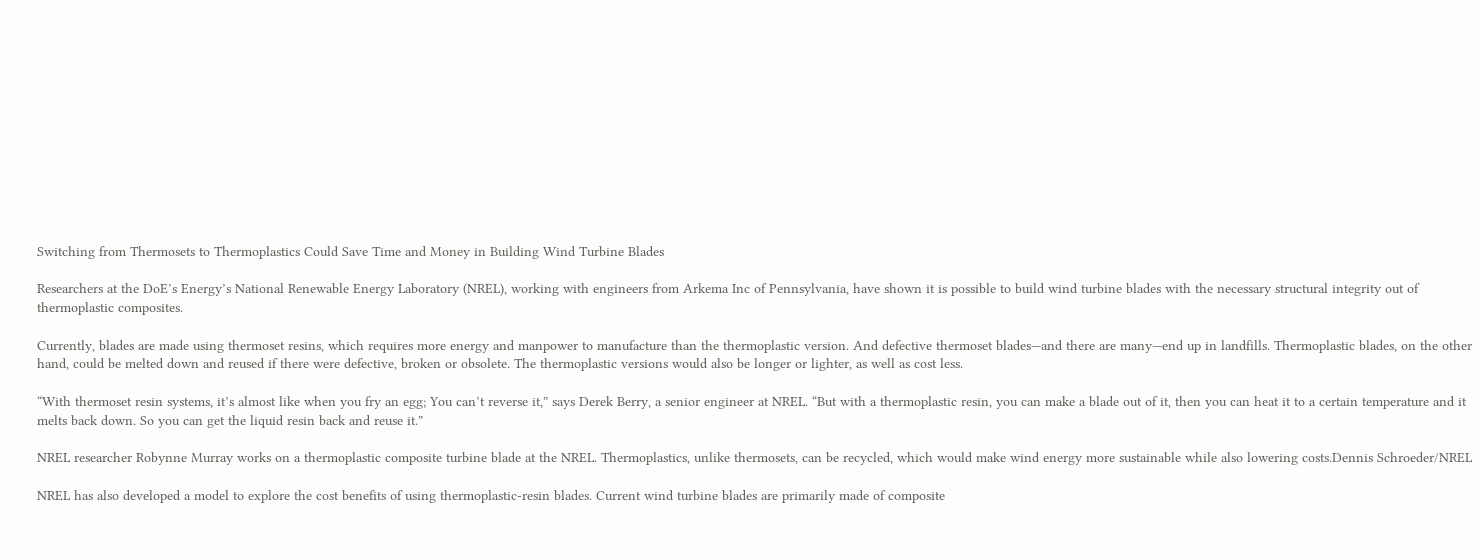Switching from Thermosets to Thermoplastics Could Save Time and Money in Building Wind Turbine Blades

Researchers at the DoE’s Energy’s National Renewable Energy Laboratory (NREL), working with engineers from Arkema Inc of Pennsylvania, have shown it is possible to build wind turbine blades with the necessary structural integrity out of thermoplastic composites.

Currently, blades are made using thermoset resins, which requires more energy and manpower to manufacture than the thermoplastic version. And defective thermoset blades—and there are many—end up in landfills. Thermoplastic blades, on the other hand, could be melted down and reused if there were defective, broken or obsolete. The thermoplastic versions would also be longer or lighter, as well as cost less.

“With thermoset resin systems, it’s almost like when you fry an egg; You can’t reverse it,” says Derek Berry, a senior engineer at NREL. “But with a thermoplastic resin, you can make a blade out of it, then you can heat it to a certain temperature and it melts back down. So you can get the liquid resin back and reuse it.”

NREL researcher Robynne Murray works on a thermoplastic composite turbine blade at the NREL. Thermoplastics, unlike thermosets, can be recycled, which would make wind energy more sustainable while also lowering costs.Dennis Schroeder/NREL

NREL has also developed a model to explore the cost benefits of using thermoplastic-resin blades. Current wind turbine blades are primarily made of composite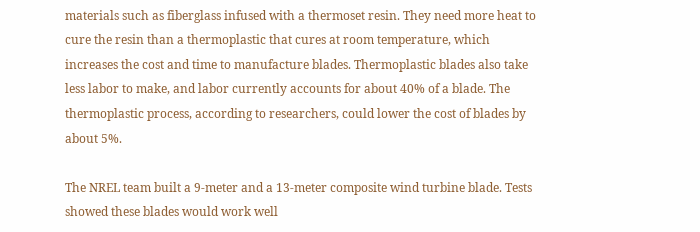materials such as fiberglass infused with a thermoset resin. They need more heat to cure the resin than a thermoplastic that cures at room temperature, which increases the cost and time to manufacture blades. Thermoplastic blades also take less labor to make, and labor currently accounts for about 40% of a blade. The thermoplastic process, according to researchers, could lower the cost of blades by about 5%.

The NREL team built a 9-meter and a 13-meter composite wind turbine blade. Tests showed these blades would work well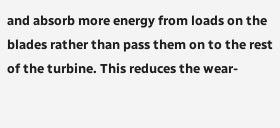and absorb more energy from loads on the blades rather than pass them on to the rest of the turbine. This reduces the wear-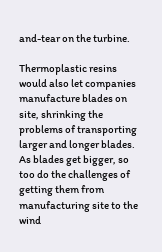and-tear on the turbine.

Thermoplastic resins would also let companies manufacture blades on site, shrinking the problems of transporting larger and longer blades. As blades get bigger, so too do the challenges of getting them from manufacturing site to the wind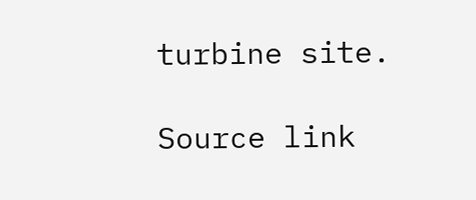turbine site.

Source link